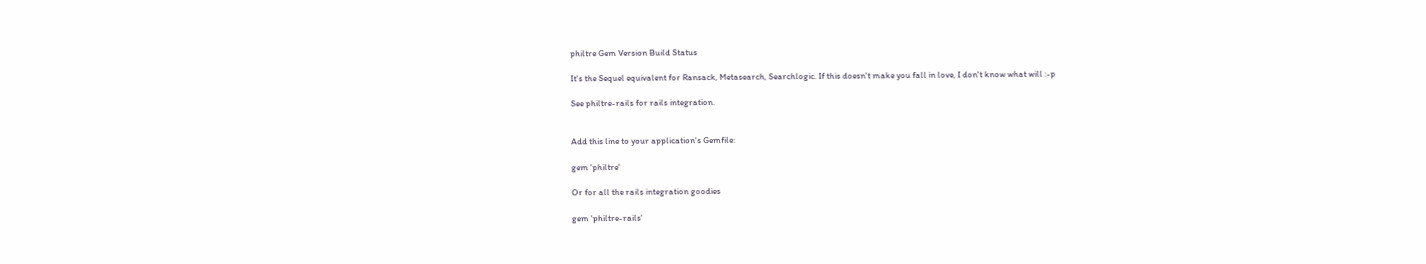philtre Gem Version Build Status

It's the Sequel equivalent for Ransack, Metasearch, Searchlogic. If this doesn't make you fall in love, I don't know what will :-p

See philtre-rails for rails integration.


Add this line to your application's Gemfile:

gem 'philtre'

Or for all the rails integration goodies

gem 'philtre-rails'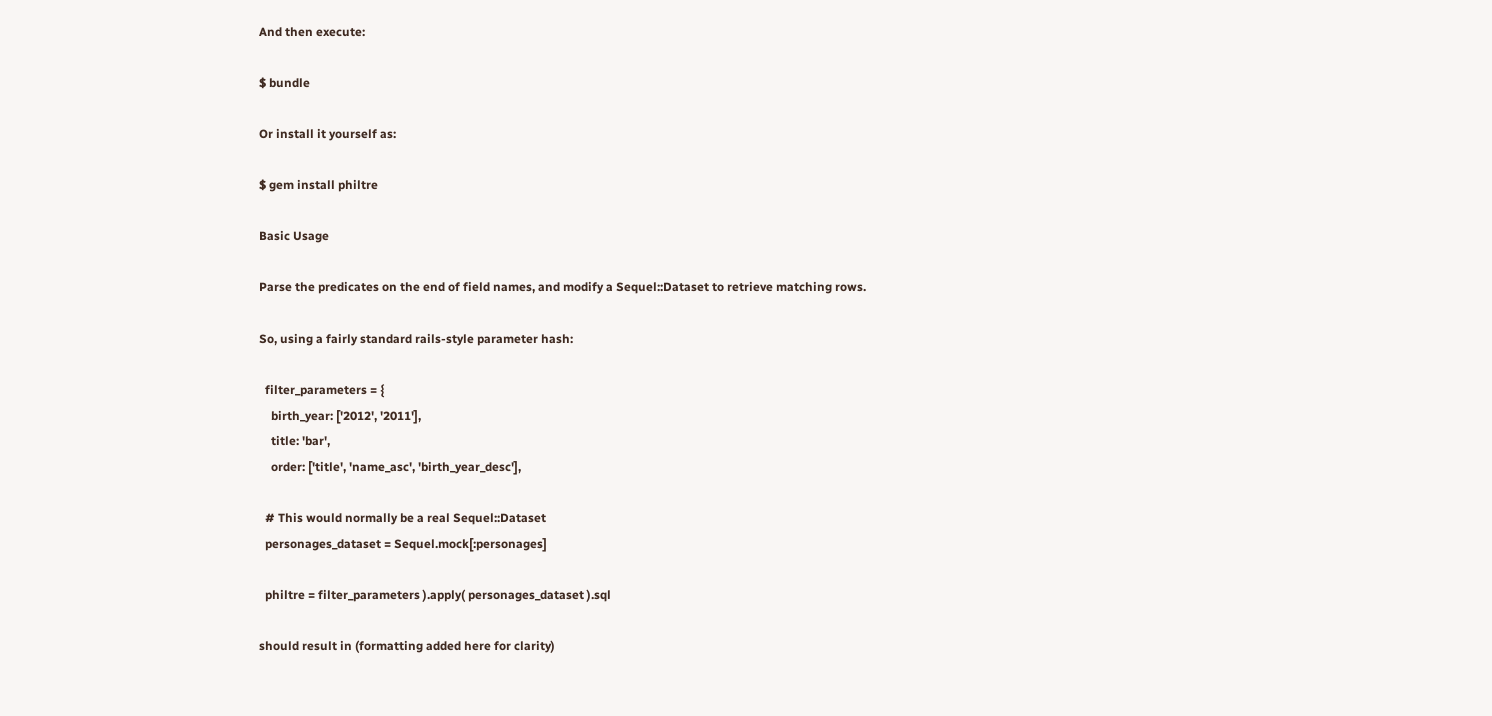And then execute:

$ bundle

Or install it yourself as:

$ gem install philtre

Basic Usage

Parse the predicates on the end of field names, and modify a Sequel::Dataset to retrieve matching rows.

So, using a fairly standard rails-style parameter hash:

  filter_parameters = {
    birth_year: ['2012', '2011'],
    title: 'bar',
    order: ['title', 'name_asc', 'birth_year_desc'],

  # This would normally be a real Sequel::Dataset
  personages_dataset = Sequel.mock[:personages]

  philtre = filter_parameters ).apply( personages_dataset ).sql

should result in (formatting added here for clarity)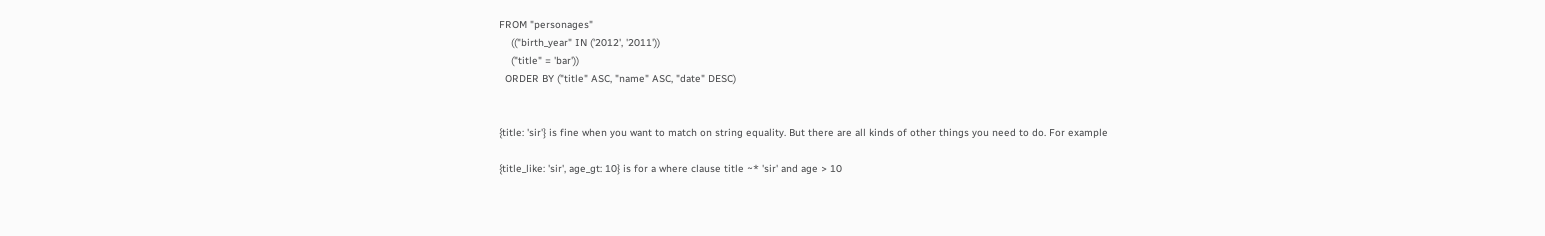FROM "personages"
    (("birth_year" IN ('2012', '2011'))
    ("title" = 'bar'))
  ORDER BY ("title" ASC, "name" ASC, "date" DESC)


{title: 'sir'} is fine when you want to match on string equality. But there are all kinds of other things you need to do. For example

{title_like: 'sir', age_gt: 10} is for a where clause title ~* 'sir' and age > 10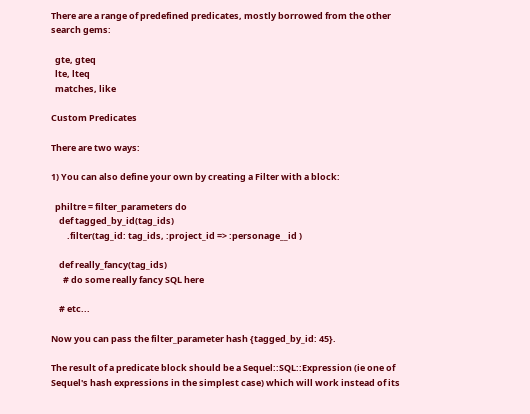There are a range of predefined predicates, mostly borrowed from the other search gems:

  gte, gteq
  lte, lteq
  matches, like

Custom Predicates

There are two ways:

1) You can also define your own by creating a Filter with a block:

  philtre = filter_parameters do
    def tagged_by_id(tag_ids)
        .filter(tag_id: tag_ids, :project_id => :personage__id )

    def really_fancy(tag_ids)
      # do some really fancy SQL here

    # etc...

Now you can pass the filter_parameter hash {tagged_by_id: 45}.

The result of a predicate block should be a Sequel::SQL::Expression (ie one of Sequel's hash expressions in the simplest case) which will work instead of its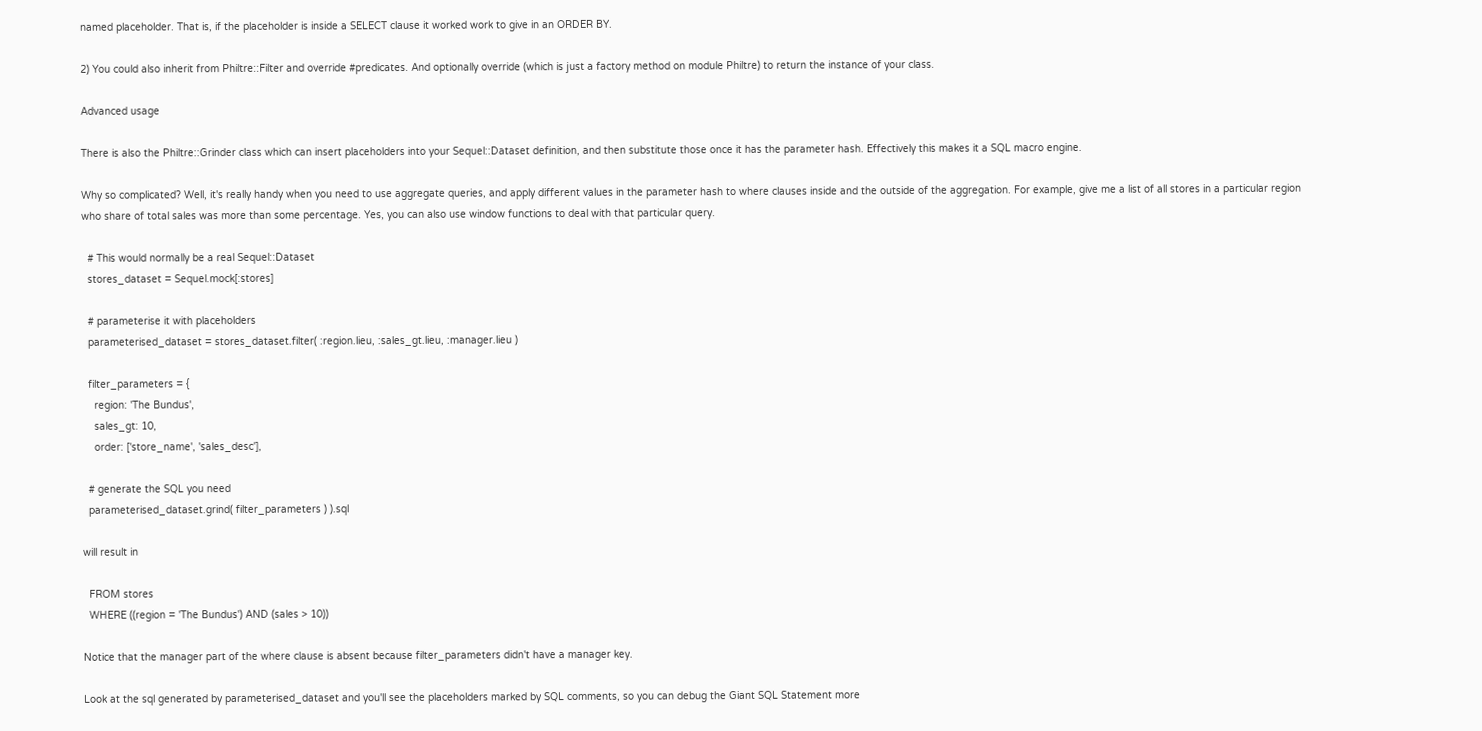named placeholder. That is, if the placeholder is inside a SELECT clause it worked work to give in an ORDER BY.

2) You could also inherit from Philtre::Filter and override #predicates. And optionally override (which is just a factory method on module Philtre) to return the instance of your class.

Advanced usage

There is also the Philtre::Grinder class which can insert placeholders into your Sequel::Dataset definition, and then substitute those once it has the parameter hash. Effectively this makes it a SQL macro engine.

Why so complicated? Well, it's really handy when you need to use aggregate queries, and apply different values in the parameter hash to where clauses inside and the outside of the aggregation. For example, give me a list of all stores in a particular region who share of total sales was more than some percentage. Yes, you can also use window functions to deal with that particular query.

  # This would normally be a real Sequel::Dataset
  stores_dataset = Sequel.mock[:stores]

  # parameterise it with placeholders
  parameterised_dataset = stores_dataset.filter( :region.lieu, :sales_gt.lieu, :manager.lieu )

  filter_parameters = {
    region: 'The Bundus',
    sales_gt: 10,
    order: ['store_name', 'sales_desc'],

  # generate the SQL you need
  parameterised_dataset.grind( filter_parameters ) ).sql

will result in

  FROM stores
  WHERE ((region = 'The Bundus') AND (sales > 10))

Notice that the manager part of the where clause is absent because filter_parameters didn't have a manager key.

Look at the sql generated by parameterised_dataset and you'll see the placeholders marked by SQL comments, so you can debug the Giant SQL Statement more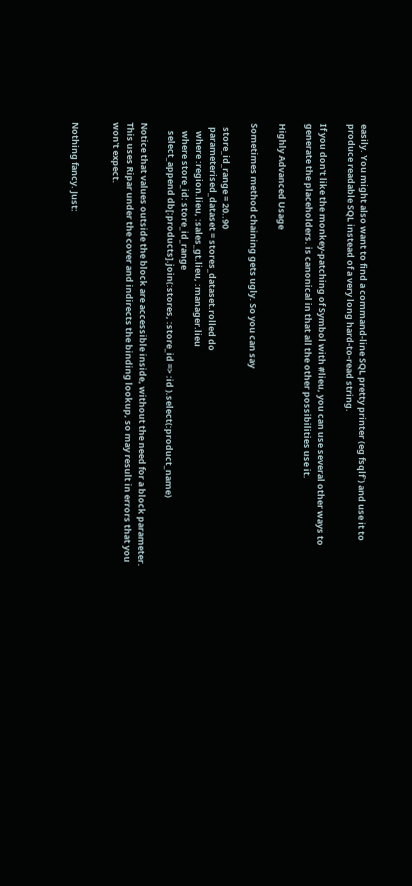easily. You might also want to find a command-line SQL pretty printer (eg fsqlf`) and use it to produce readable SQL instead of a very long hard-to-read string.

If you don't like the monkey-patching of Symbol with #lieu, you can use several other ways to generate the placeholders. is canonical in that all the other possibilities use it.

Highly Advanced Usage

Sometimes method chaining gets ugly. So you can say

  store_id_range = 20..90
  parameterised_dataset = stores_dataset.rolled do
    where :region.lieu, :sales_gt.lieu, :manager.lieu
    where store_id: store_id_range
    select_append db[:products].join(:stores, :store_id => :id ).select(:product_name)

Notice that values outside the block are accessible inside, without the need for a block parameter. This uses Ripar under the cover and indirects the binding lookup, so may result in errors that you won't expect.


Nothing fancy. Just: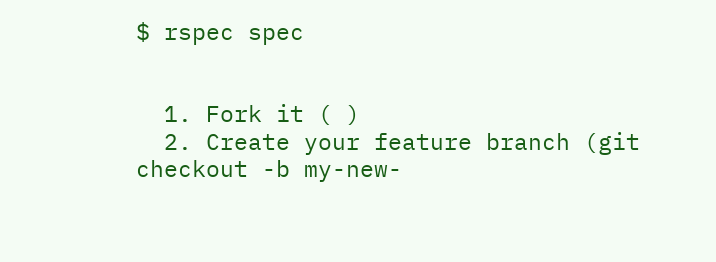$ rspec spec


  1. Fork it ( )
  2. Create your feature branch (git checkout -b my-new-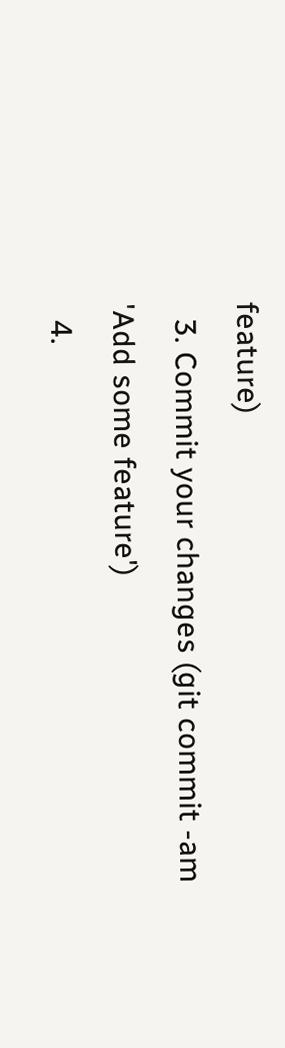feature)
  3. Commit your changes (git commit -am 'Add some feature')
  4.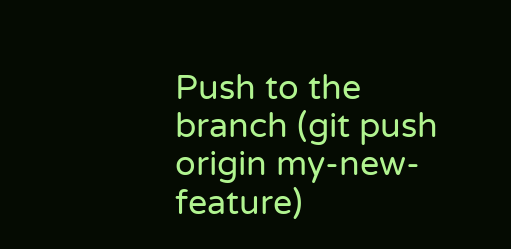Push to the branch (git push origin my-new-feature)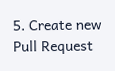5. Create new Pull Request